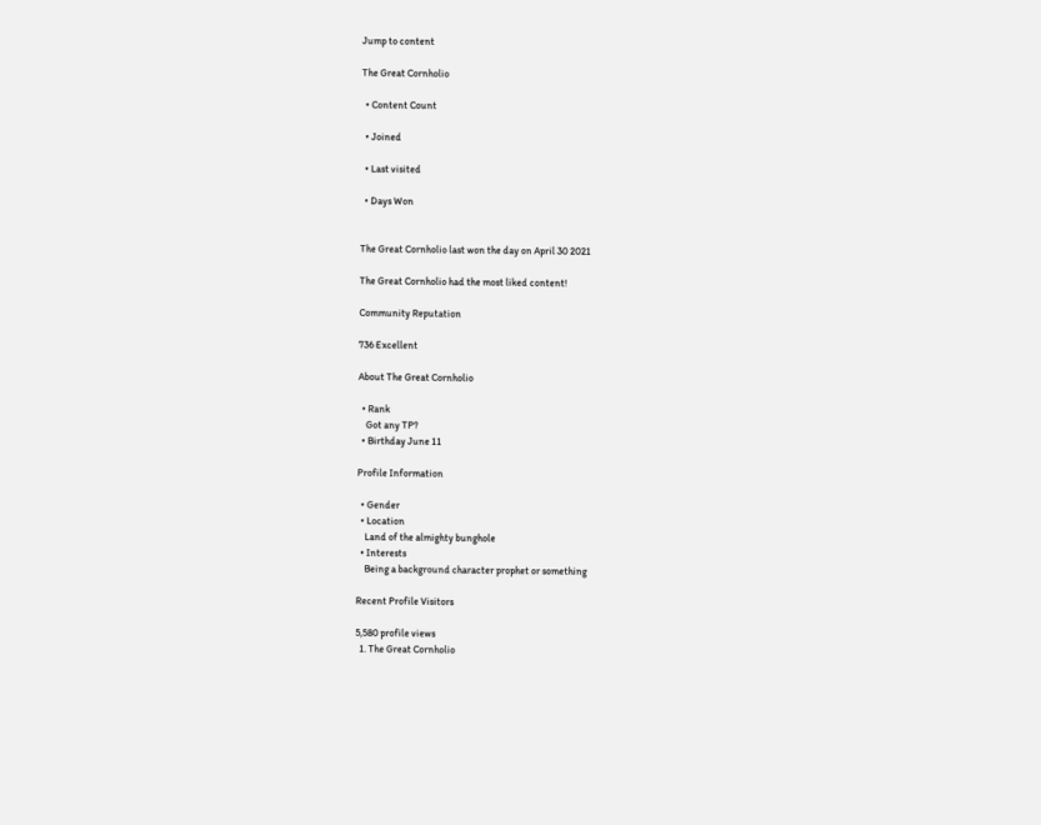Jump to content

The Great Cornholio

  • Content Count

  • Joined

  • Last visited

  • Days Won


The Great Cornholio last won the day on April 30 2021

The Great Cornholio had the most liked content!

Community Reputation

736 Excellent

About The Great Cornholio

  • Rank
    Got any TP?
  • Birthday June 11

Profile Information

  • Gender
  • Location
    Land of the almighty bunghole
  • Interests
    Being a background character prophet or something

Recent Profile Visitors

5,580 profile views
  1. The Great Cornholio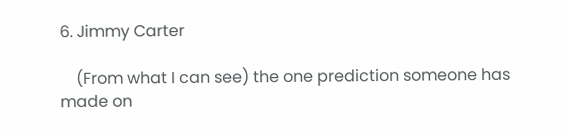6. Jimmy Carter

    (From what I can see) the one prediction someone has made on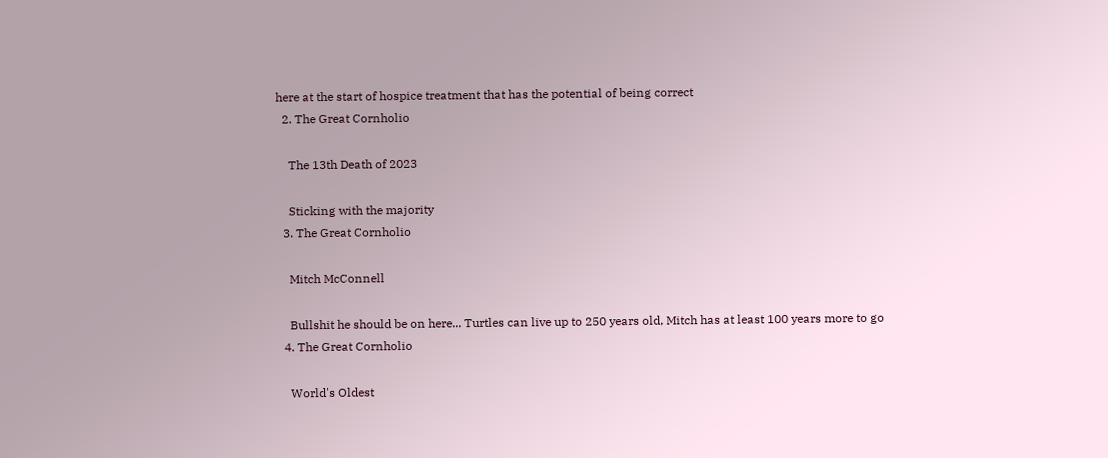here at the start of hospice treatment that has the potential of being correct
  2. The Great Cornholio

    The 13th Death of 2023

    Sticking with the majority
  3. The Great Cornholio

    Mitch McConnell

    Bullshit he should be on here... Turtles can live up to 250 years old, Mitch has at least 100 years more to go
  4. The Great Cornholio

    World's Oldest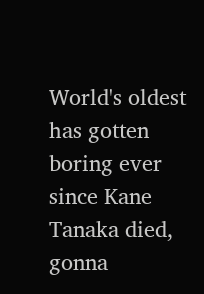World's oldest has gotten boring ever since Kane Tanaka died, gonna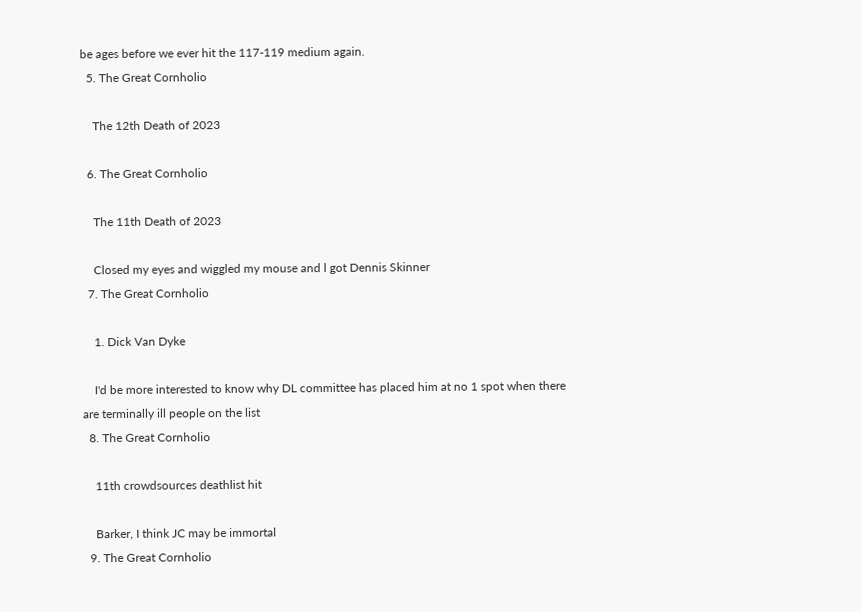be ages before we ever hit the 117-119 medium again.
  5. The Great Cornholio

    The 12th Death of 2023

  6. The Great Cornholio

    The 11th Death of 2023

    Closed my eyes and wiggled my mouse and l got Dennis Skinner
  7. The Great Cornholio

    1. Dick Van Dyke

    I'd be more interested to know why DL committee has placed him at no 1 spot when there are terminally ill people on the list
  8. The Great Cornholio

    11th crowdsources deathlist hit

    Barker, I think JC may be immortal
  9. The Great Cornholio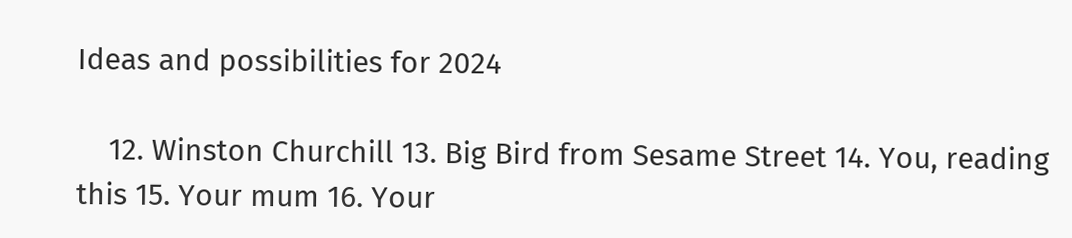Ideas and possibilities for 2024

    12. Winston Churchill 13. Big Bird from Sesame Street 14. You, reading this 15. Your mum 16. Your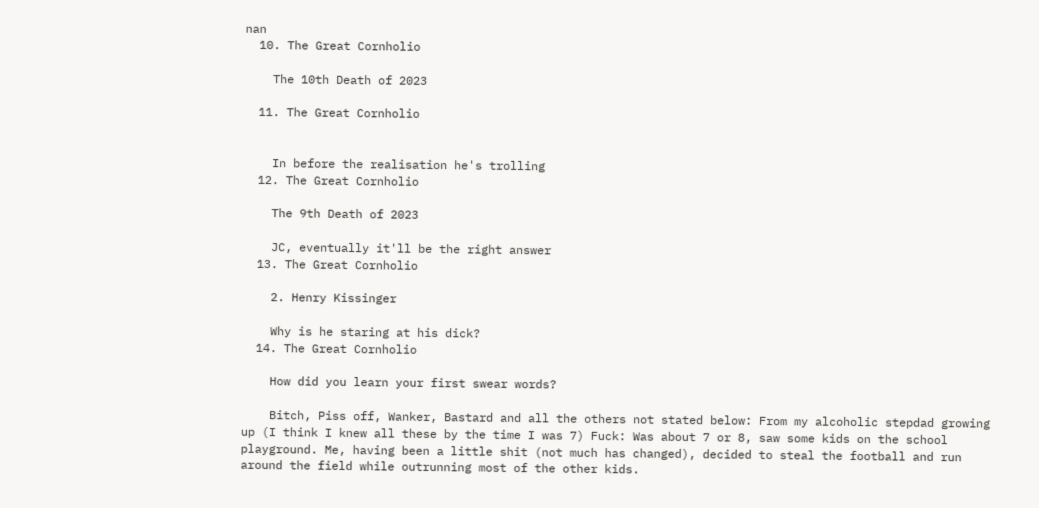nan
  10. The Great Cornholio

    The 10th Death of 2023

  11. The Great Cornholio


    In before the realisation he's trolling
  12. The Great Cornholio

    The 9th Death of 2023

    JC, eventually it'll be the right answer
  13. The Great Cornholio

    2. Henry Kissinger

    Why is he staring at his dick?
  14. The Great Cornholio

    How did you learn your first swear words?

    Bitch, Piss off, Wanker, Bastard and all the others not stated below: From my alcoholic stepdad growing up (I think I knew all these by the time I was 7) Fuck: Was about 7 or 8, saw some kids on the school playground. Me, having been a little shit (not much has changed), decided to steal the football and run around the field while outrunning most of the other kids.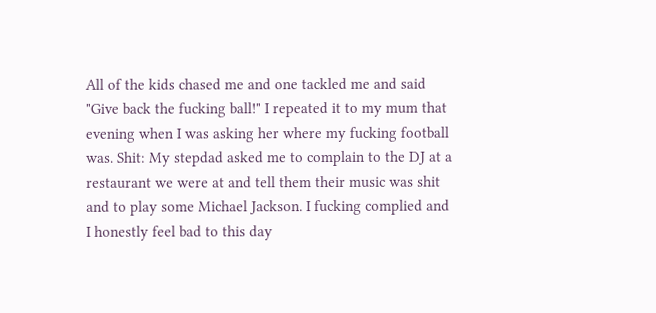All of the kids chased me and one tackled me and said "Give back the fucking ball!" I repeated it to my mum that evening when I was asking her where my fucking football was. Shit: My stepdad asked me to complain to the DJ at a restaurant we were at and tell them their music was shit and to play some Michael Jackson. I fucking complied and I honestly feel bad to this day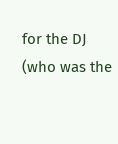for the DJ (who was the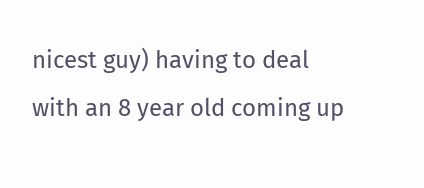nicest guy) having to deal with an 8 year old coming up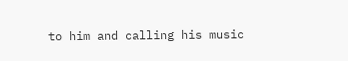to him and calling his music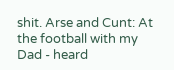shit. Arse and Cunt: At the football with my Dad - heard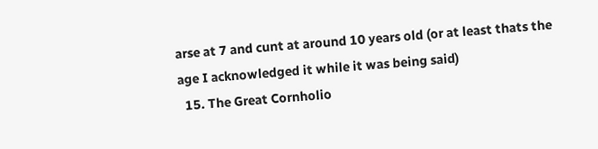arse at 7 and cunt at around 10 years old (or at least thats the age I acknowledged it while it was being said)
  15. The Great Cornholio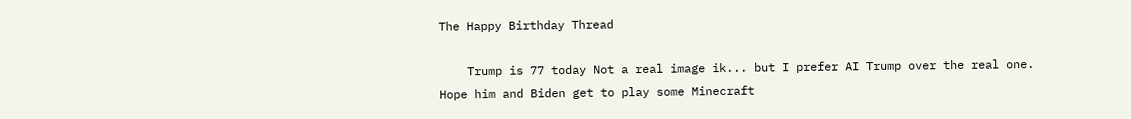The Happy Birthday Thread

    Trump is 77 today Not a real image ik... but I prefer AI Trump over the real one. Hope him and Biden get to play some Minecraft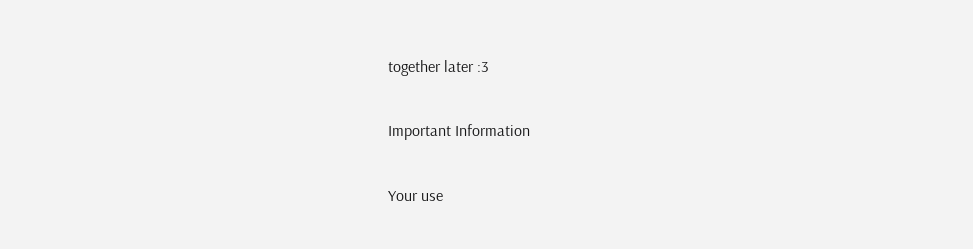together later :3

Important Information

Your use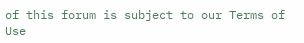of this forum is subject to our Terms of Use